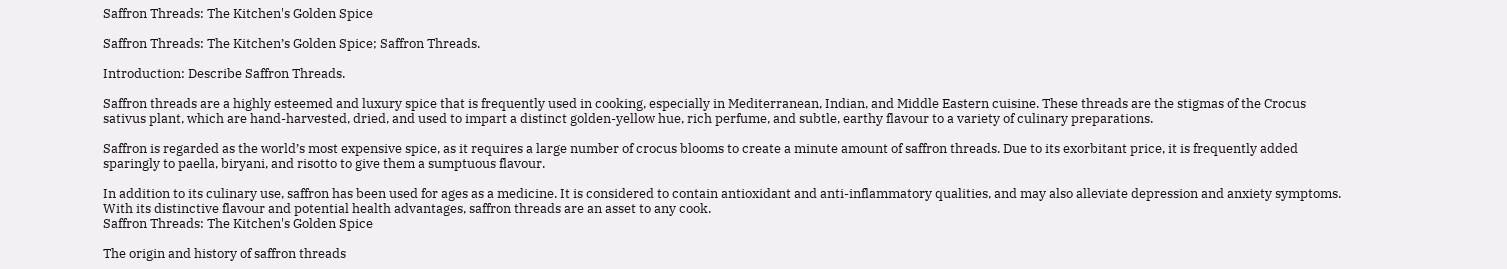Saffron Threads: The Kitchen's Golden Spice

Saffron Threads: The Kitchen’s Golden Spice; Saffron Threads.

Introduction: Describe Saffron Threads.

Saffron threads are a highly esteemed and luxury spice that is frequently used in cooking, especially in Mediterranean, Indian, and Middle Eastern cuisine. These threads are the stigmas of the Crocus sativus plant, which are hand-harvested, dried, and used to impart a distinct golden-yellow hue, rich perfume, and subtle, earthy flavour to a variety of culinary preparations.

Saffron is regarded as the world’s most expensive spice, as it requires a large number of crocus blooms to create a minute amount of saffron threads. Due to its exorbitant price, it is frequently added sparingly to paella, biryani, and risotto to give them a sumptuous flavour.

In addition to its culinary use, saffron has been used for ages as a medicine. It is considered to contain antioxidant and anti-inflammatory qualities, and may also alleviate depression and anxiety symptoms. With its distinctive flavour and potential health advantages, saffron threads are an asset to any cook.
Saffron Threads: The Kitchen's Golden Spice

The origin and history of saffron threads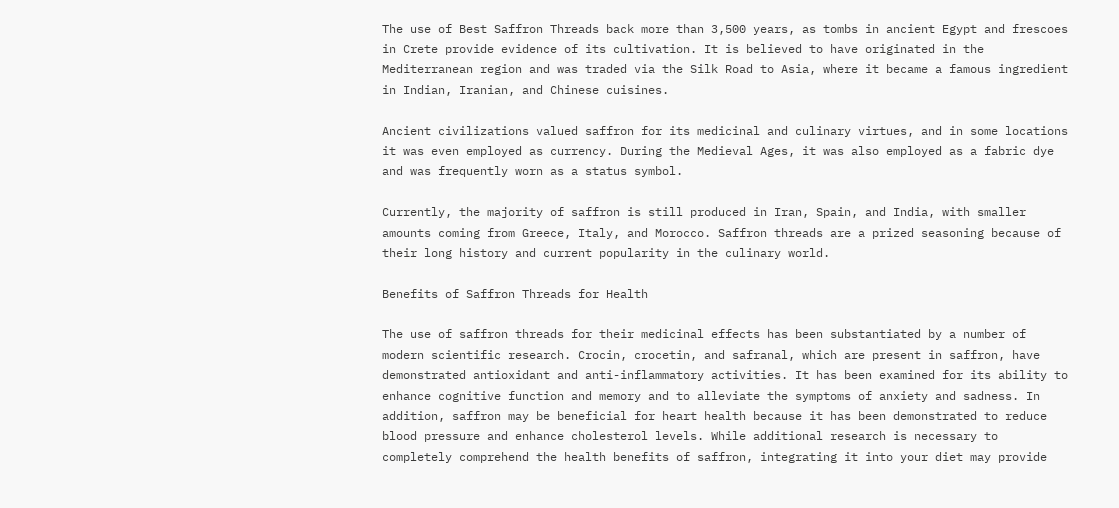The use of Best Saffron Threads back more than 3,500 years, as tombs in ancient Egypt and frescoes in Crete provide evidence of its cultivation. It is believed to have originated in the Mediterranean region and was traded via the Silk Road to Asia, where it became a famous ingredient in Indian, Iranian, and Chinese cuisines.

Ancient civilizations valued saffron for its medicinal and culinary virtues, and in some locations it was even employed as currency. During the Medieval Ages, it was also employed as a fabric dye and was frequently worn as a status symbol.

Currently, the majority of saffron is still produced in Iran, Spain, and India, with smaller amounts coming from Greece, Italy, and Morocco. Saffron threads are a prized seasoning because of their long history and current popularity in the culinary world.

Benefits of Saffron Threads for Health

The use of saffron threads for their medicinal effects has been substantiated by a number of modern scientific research. Crocin, crocetin, and safranal, which are present in saffron, have demonstrated antioxidant and anti-inflammatory activities. It has been examined for its ability to enhance cognitive function and memory and to alleviate the symptoms of anxiety and sadness. In addition, saffron may be beneficial for heart health because it has been demonstrated to reduce blood pressure and enhance cholesterol levels. While additional research is necessary to completely comprehend the health benefits of saffron, integrating it into your diet may provide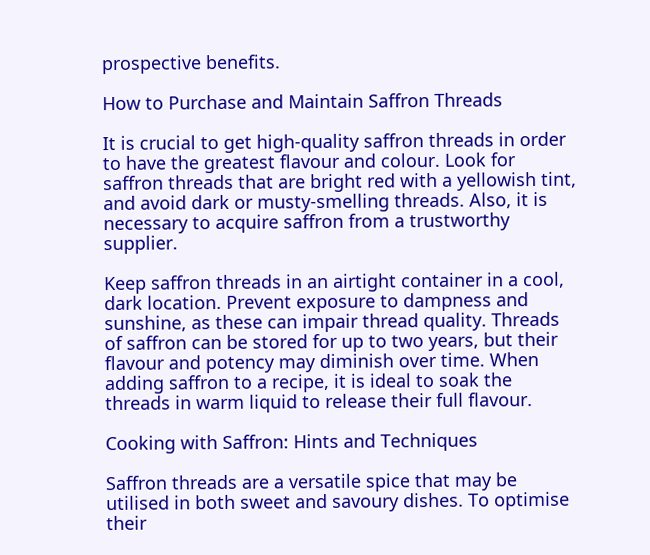prospective benefits.

How to Purchase and Maintain Saffron Threads

It is crucial to get high-quality saffron threads in order to have the greatest flavour and colour. Look for saffron threads that are bright red with a yellowish tint, and avoid dark or musty-smelling threads. Also, it is necessary to acquire saffron from a trustworthy supplier.

Keep saffron threads in an airtight container in a cool, dark location. Prevent exposure to dampness and sunshine, as these can impair thread quality. Threads of saffron can be stored for up to two years, but their flavour and potency may diminish over time. When adding saffron to a recipe, it is ideal to soak the threads in warm liquid to release their full flavour.

Cooking with Saffron: Hints and Techniques

Saffron threads are a versatile spice that may be utilised in both sweet and savoury dishes. To optimise their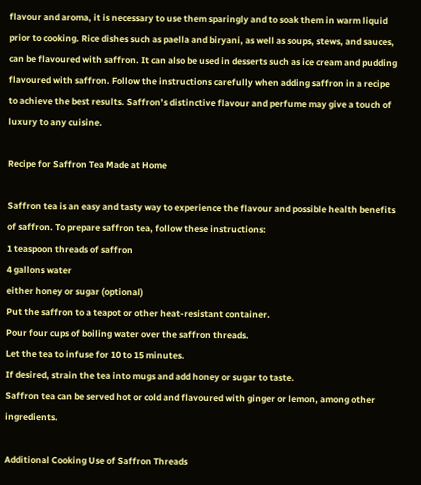flavour and aroma, it is necessary to use them sparingly and to soak them in warm liquid prior to cooking. Rice dishes such as paella and biryani, as well as soups, stews, and sauces, can be flavoured with saffron. It can also be used in desserts such as ice cream and pudding flavoured with saffron. Follow the instructions carefully when adding saffron in a recipe to achieve the best results. Saffron’s distinctive flavour and perfume may give a touch of luxury to any cuisine.

Recipe for Saffron Tea Made at Home

Saffron tea is an easy and tasty way to experience the flavour and possible health benefits of saffron. To prepare saffron tea, follow these instructions:
1 teaspoon threads of saffron
4 gallons water
either honey or sugar (optional)
Put the saffron to a teapot or other heat-resistant container.
Pour four cups of boiling water over the saffron threads.
Let the tea to infuse for 10 to 15 minutes.
If desired, strain the tea into mugs and add honey or sugar to taste.
Saffron tea can be served hot or cold and flavoured with ginger or lemon, among other ingredients.

Additional Cooking Use of Saffron Threads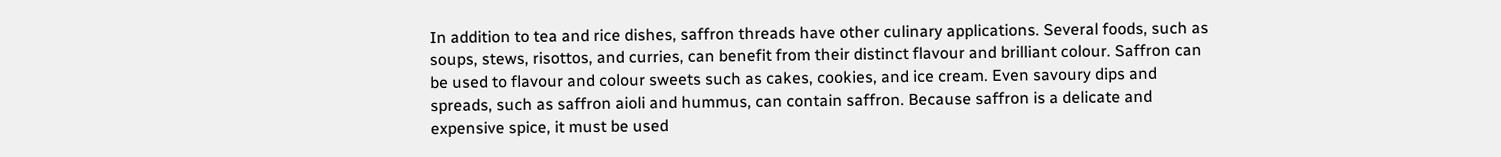In addition to tea and rice dishes, saffron threads have other culinary applications. Several foods, such as soups, stews, risottos, and curries, can benefit from their distinct flavour and brilliant colour. Saffron can be used to flavour and colour sweets such as cakes, cookies, and ice cream. Even savoury dips and spreads, such as saffron aioli and hummus, can contain saffron. Because saffron is a delicate and expensive spice, it must be used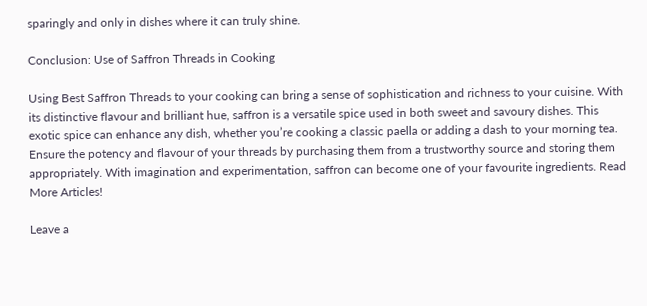sparingly and only in dishes where it can truly shine.

Conclusion: Use of Saffron Threads in Cooking

Using Best Saffron Threads to your cooking can bring a sense of sophistication and richness to your cuisine. With its distinctive flavour and brilliant hue, saffron is a versatile spice used in both sweet and savoury dishes. This exotic spice can enhance any dish, whether you’re cooking a classic paella or adding a dash to your morning tea. Ensure the potency and flavour of your threads by purchasing them from a trustworthy source and storing them appropriately. With imagination and experimentation, saffron can become one of your favourite ingredients. Read More Articles!

Leave a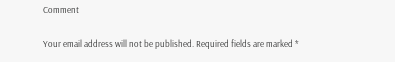Comment

Your email address will not be published. Required fields are marked *